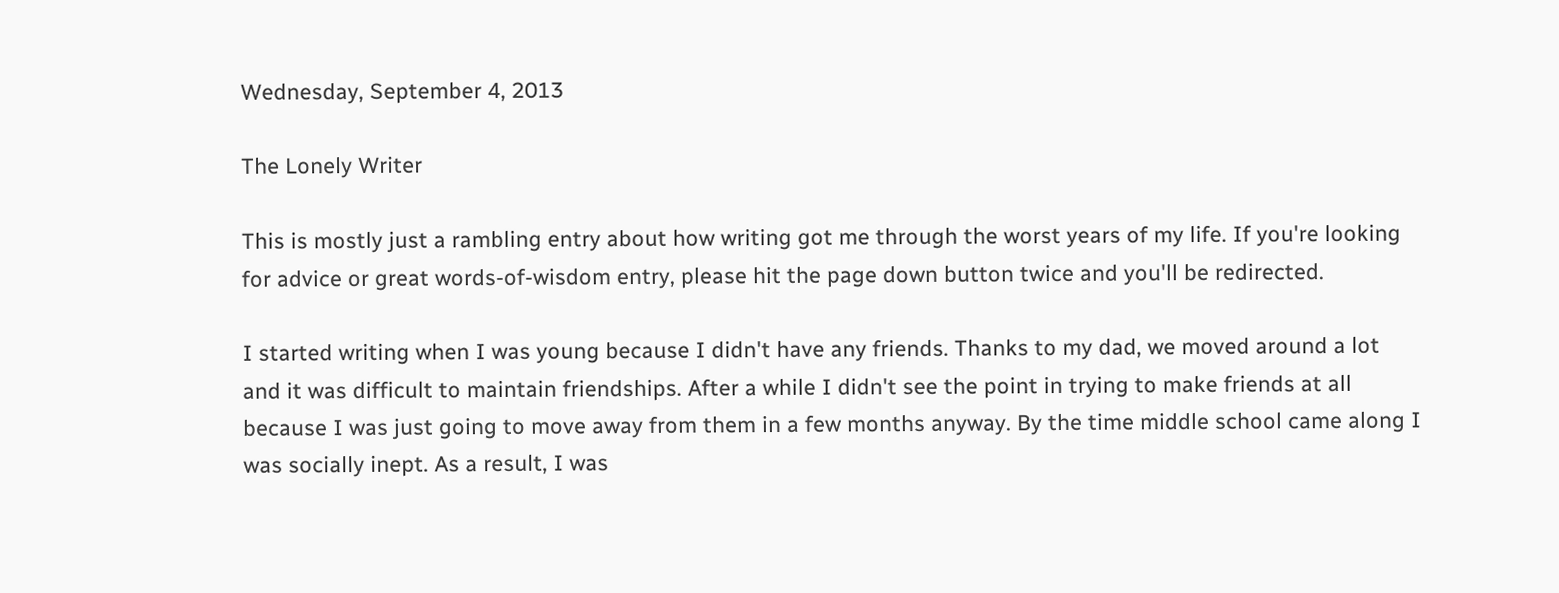Wednesday, September 4, 2013

The Lonely Writer

This is mostly just a rambling entry about how writing got me through the worst years of my life. If you're looking for advice or great words-of-wisdom entry, please hit the page down button twice and you'll be redirected.

I started writing when I was young because I didn't have any friends. Thanks to my dad, we moved around a lot and it was difficult to maintain friendships. After a while I didn't see the point in trying to make friends at all because I was just going to move away from them in a few months anyway. By the time middle school came along I was socially inept. As a result, I was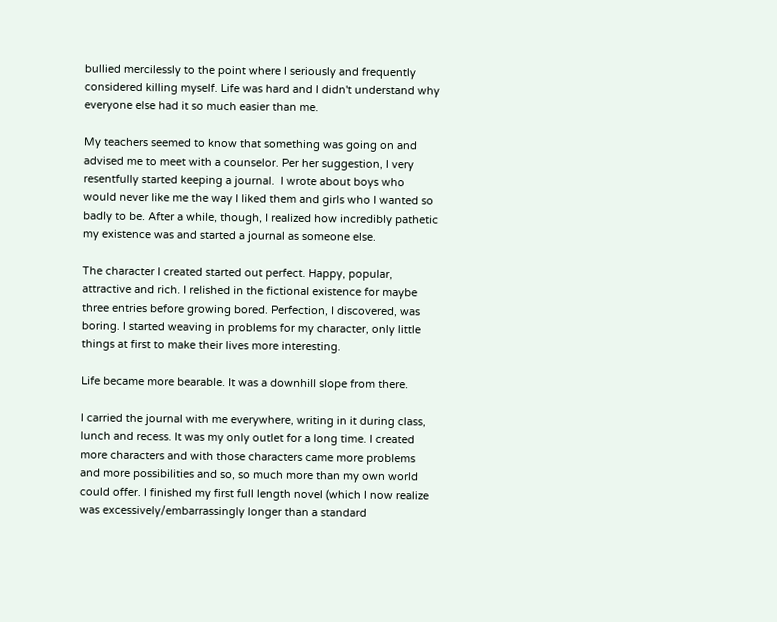bullied mercilessly to the point where I seriously and frequently considered killing myself. Life was hard and I didn't understand why everyone else had it so much easier than me.

My teachers seemed to know that something was going on and advised me to meet with a counselor. Per her suggestion, I very resentfully started keeping a journal.  I wrote about boys who would never like me the way I liked them and girls who I wanted so badly to be. After a while, though, I realized how incredibly pathetic my existence was and started a journal as someone else.

The character I created started out perfect. Happy, popular, attractive and rich. I relished in the fictional existence for maybe three entries before growing bored. Perfection, I discovered, was boring. I started weaving in problems for my character, only little things at first to make their lives more interesting.

Life became more bearable. It was a downhill slope from there.

I carried the journal with me everywhere, writing in it during class, lunch and recess. It was my only outlet for a long time. I created more characters and with those characters came more problems and more possibilities and so, so much more than my own world could offer. I finished my first full length novel (which I now realize was excessively/embarrassingly longer than a standard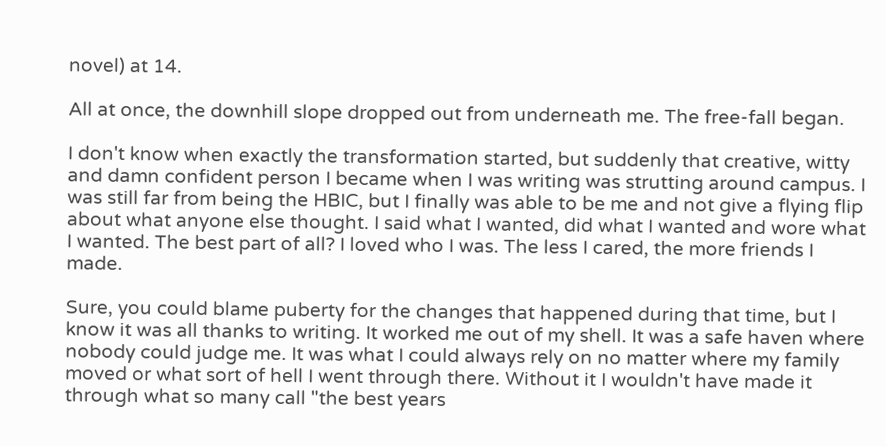novel) at 14.

All at once, the downhill slope dropped out from underneath me. The free-fall began.

I don't know when exactly the transformation started, but suddenly that creative, witty and damn confident person I became when I was writing was strutting around campus. I was still far from being the HBIC, but I finally was able to be me and not give a flying flip about what anyone else thought. I said what I wanted, did what I wanted and wore what I wanted. The best part of all? I loved who I was. The less I cared, the more friends I made.

Sure, you could blame puberty for the changes that happened during that time, but I know it was all thanks to writing. It worked me out of my shell. It was a safe haven where nobody could judge me. It was what I could always rely on no matter where my family moved or what sort of hell I went through there. Without it I wouldn't have made it through what so many call "the best years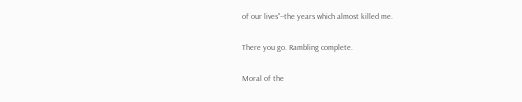of our lives"--the years which almost killed me.

There you go. Rambling complete.

Moral of the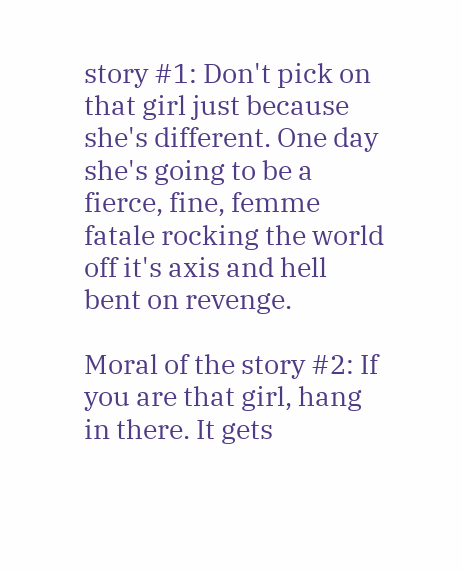story #1: Don't pick on that girl just because she's different. One day she's going to be a fierce, fine, femme fatale rocking the world off it's axis and hell bent on revenge.

Moral of the story #2: If you are that girl, hang in there. It gets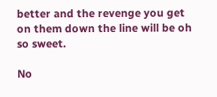better and the revenge you get on them down the line will be oh so sweet.

No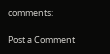comments:

Post a Comment